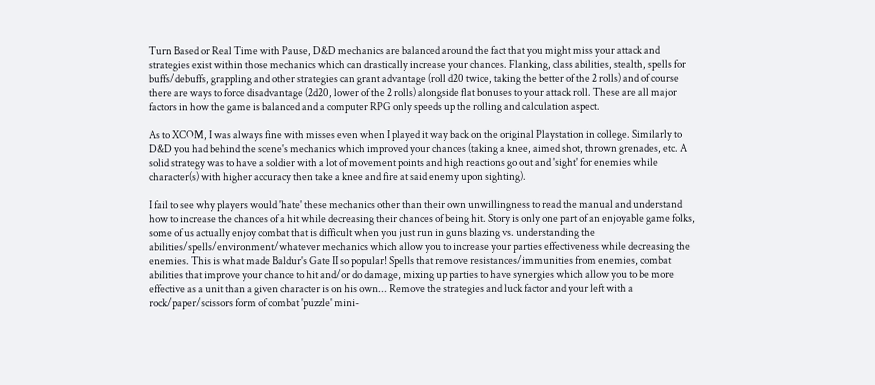Turn Based or Real Time with Pause, D&D mechanics are balanced around the fact that you might miss your attack and strategies exist within those mechanics which can drastically increase your chances. Flanking, class abilities, stealth, spells for buffs/debuffs, grappling and other strategies can grant advantage (roll d20 twice, taking the better of the 2 rolls) and of course there are ways to force disadvantage (2d20, lower of the 2 rolls) alongside flat bonuses to your attack roll. These are all major factors in how the game is balanced and a computer RPG only speeds up the rolling and calculation aspect.

As to XCOM, I was always fine with misses even when I played it way back on the original Playstation in college. Similarly to D&D you had behind the scene's mechanics which improved your chances (taking a knee, aimed shot, thrown grenades, etc. A solid strategy was to have a soldier with a lot of movement points and high reactions go out and 'sight' for enemies while character(s) with higher accuracy then take a knee and fire at said enemy upon sighting).

I fail to see why players would 'hate' these mechanics other than their own unwillingness to read the manual and understand how to increase the chances of a hit while decreasing their chances of being hit. Story is only one part of an enjoyable game folks, some of us actually enjoy combat that is difficult when you just run in guns blazing vs. understanding the abilities/spells/environment/whatever mechanics which allow you to increase your parties effectiveness while decreasing the enemies. This is what made Baldur's Gate II so popular! Spells that remove resistances/immunities from enemies, combat abilities that improve your chance to hit and/or do damage, mixing up parties to have synergies which allow you to be more effective as a unit than a given character is on his own... Remove the strategies and luck factor and your left with a rock/paper/scissors form of combat 'puzzle' mini-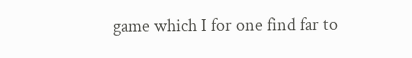game which I for one find far to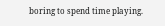boring to spend time playing.